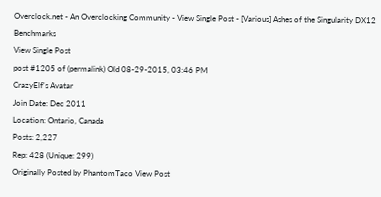Overclock.net - An Overclocking Community - View Single Post - [Various] Ashes of the Singularity DX12 Benchmarks
View Single Post
post #1205 of (permalink) Old 08-29-2015, 03:46 PM
CrazyElf's Avatar
Join Date: Dec 2011
Location: Ontario, Canada
Posts: 2,227
Rep: 428 (Unique: 299)
Originally Posted by PhantomTaco View Post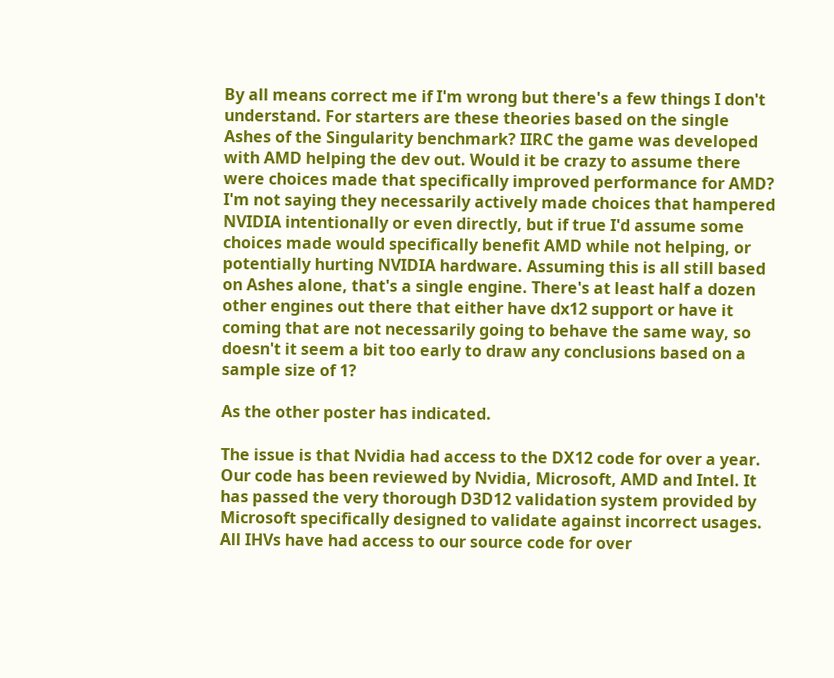By all means correct me if I'm wrong but there's a few things I don't understand. For starters are these theories based on the single Ashes of the Singularity benchmark? IIRC the game was developed with AMD helping the dev out. Would it be crazy to assume there were choices made that specifically improved performance for AMD? I'm not saying they necessarily actively made choices that hampered NVIDIA intentionally or even directly, but if true I'd assume some choices made would specifically benefit AMD while not helping, or potentially hurting NVIDIA hardware. Assuming this is all still based on Ashes alone, that's a single engine. There's at least half a dozen other engines out there that either have dx12 support or have it coming that are not necessarily going to behave the same way, so doesn't it seem a bit too early to draw any conclusions based on a sample size of 1?

As the other poster has indicated.

The issue is that Nvidia had access to the DX12 code for over a year.
Our code has been reviewed by Nvidia, Microsoft, AMD and Intel. It has passed the very thorough D3D12 validation system provided by Microsoft specifically designed to validate against incorrect usages. All IHVs have had access to our source code for over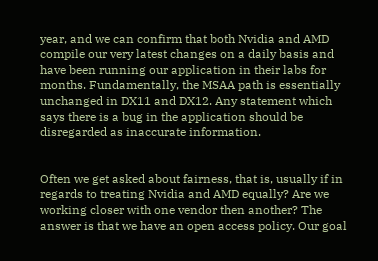year, and we can confirm that both Nvidia and AMD compile our very latest changes on a daily basis and have been running our application in their labs for months. Fundamentally, the MSAA path is essentially unchanged in DX11 and DX12. Any statement which says there is a bug in the application should be disregarded as inaccurate information.


Often we get asked about fairness, that is, usually if in regards to treating Nvidia and AMD equally? Are we working closer with one vendor then another? The answer is that we have an open access policy. Our goal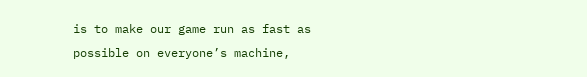is to make our game run as fast as possible on everyone’s machine,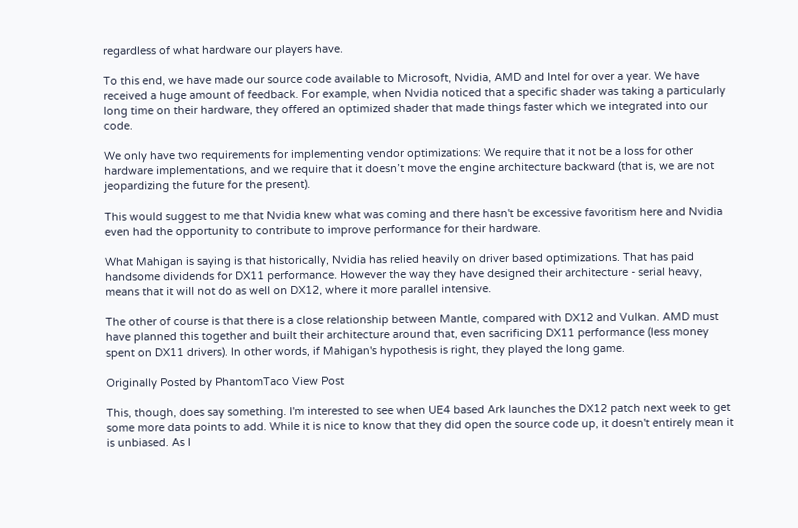regardless of what hardware our players have.

To this end, we have made our source code available to Microsoft, Nvidia, AMD and Intel for over a year. We have received a huge amount of feedback. For example, when Nvidia noticed that a specific shader was taking a particularly long time on their hardware, they offered an optimized shader that made things faster which we integrated into our code.

We only have two requirements for implementing vendor optimizations: We require that it not be a loss for other hardware implementations, and we require that it doesn’t move the engine architecture backward (that is, we are not jeopardizing the future for the present).

This would suggest to me that Nvidia knew what was coming and there hasn't be excessive favoritism here and Nvidia even had the opportunity to contribute to improve performance for their hardware.

What Mahigan is saying is that historically, Nvidia has relied heavily on driver based optimizations. That has paid handsome dividends for DX11 performance. However the way they have designed their architecture - serial heavy, means that it will not do as well on DX12, where it more parallel intensive.

The other of course is that there is a close relationship between Mantle, compared with DX12 and Vulkan. AMD must have planned this together and built their architecture around that, even sacrificing DX11 performance (less money spent on DX11 drivers). In other words, if Mahigan's hypothesis is right, they played the long game.

Originally Posted by PhantomTaco View Post

This, though, does say something. I'm interested to see when UE4 based Ark launches the DX12 patch next week to get some more data points to add. While it is nice to know that they did open the source code up, it doesn't entirely mean it is unbiased. As I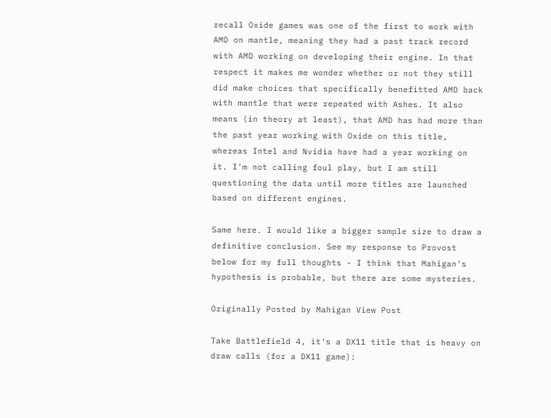recall Oxide games was one of the first to work with AMD on mantle, meaning they had a past track record with AMD working on developing their engine. In that respect it makes me wonder whether or not they still did make choices that specifically benefitted AMD back with mantle that were repeated with Ashes. It also means (in theory at least), that AMD has had more than the past year working with Oxide on this title, whereas Intel and Nvidia have had a year working on it. I'm not calling foul play, but I am still questioning the data until more titles are launched based on different engines.

Same here. I would like a bigger sample size to draw a definitive conclusion. See my response to Provost below for my full thoughts - I think that Mahigan's hypothesis is probable, but there are some mysteries.

Originally Posted by Mahigan View Post

Take Battlefield 4, it's a DX11 title that is heavy on draw calls (for a DX11 game):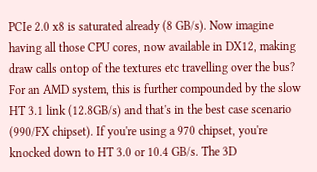PCIe 2.0 x8 is saturated already (8 GB/s). Now imagine having all those CPU cores, now available in DX12, making draw calls ontop of the textures etc travelling over the bus? For an AMD system, this is further compounded by the slow HT 3.1 link (12.8GB/s) and that's in the best case scenario (990/FX chipset). If you're using a 970 chipset, you're knocked down to HT 3.0 or 10.4 GB/s. The 3D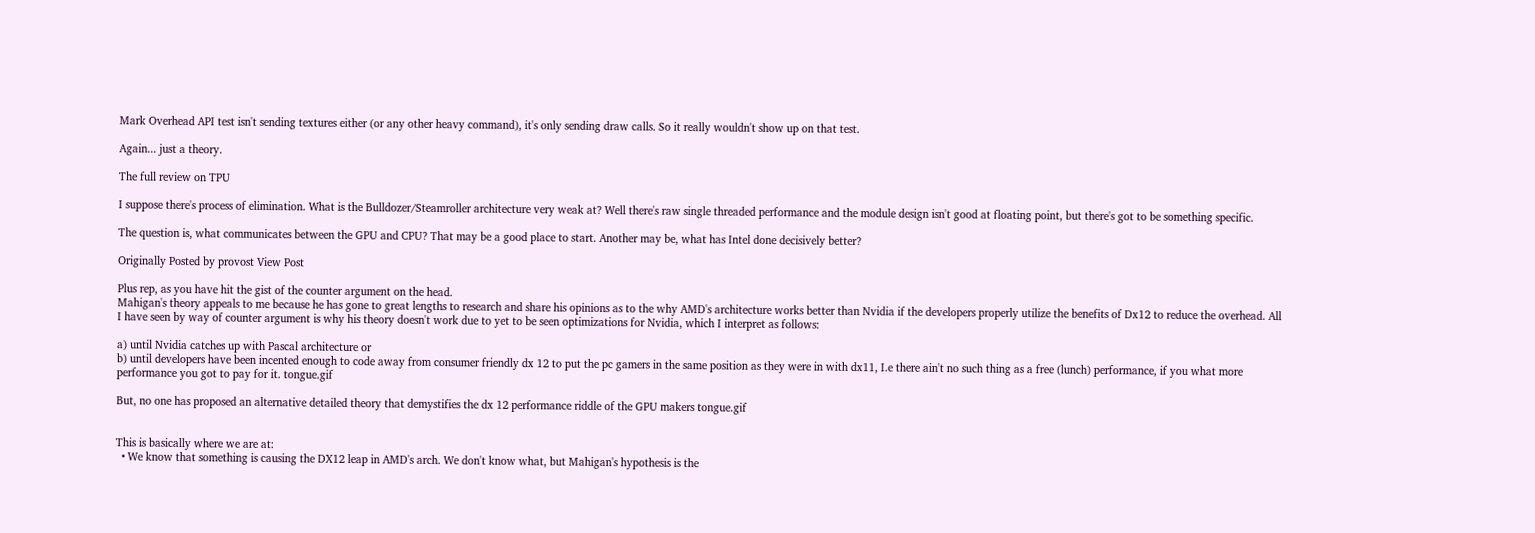Mark Overhead API test isn't sending textures either (or any other heavy command), it's only sending draw calls. So it really wouldn't show up on that test.

Again... just a theory.

The full review on TPU

I suppose there's process of elimination. What is the Bulldozer/Steamroller architecture very weak at? Well there's raw single threaded performance and the module design isn't good at floating point, but there's got to be something specific.

The question is, what communicates between the GPU and CPU? That may be a good place to start. Another may be, what has Intel done decisively better?

Originally Posted by provost View Post

Plus rep, as you have hit the gist of the counter argument on the head.
Mahigan's theory appeals to me because he has gone to great lengths to research and share his opinions as to the why AMD's architecture works better than Nvidia if the developers properly utilize the benefits of Dx12 to reduce the overhead. All I have seen by way of counter argument is why his theory doesn't work due to yet to be seen optimizations for Nvidia, which I interpret as follows:

a) until Nvidia catches up with Pascal architecture or
b) until developers have been incented enough to code away from consumer friendly dx 12 to put the pc gamers in the same position as they were in with dx11, I.e there ain't no such thing as a free (lunch) performance, if you what more performance you got to pay for it. tongue.gif

But, no one has proposed an alternative detailed theory that demystifies the dx 12 performance riddle of the GPU makers tongue.gif


This is basically where we are at:
  • We know that something is causing the DX12 leap in AMD's arch. We don't know what, but Mahigan's hypothesis is the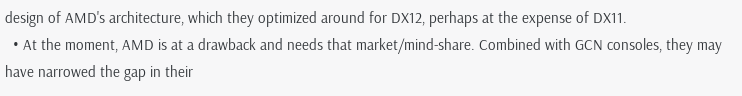design of AMD's architecture, which they optimized around for DX12, perhaps at the expense of DX11.
  • At the moment, AMD is at a drawback and needs that market/mind-share. Combined with GCN consoles, they may have narrowed the gap in their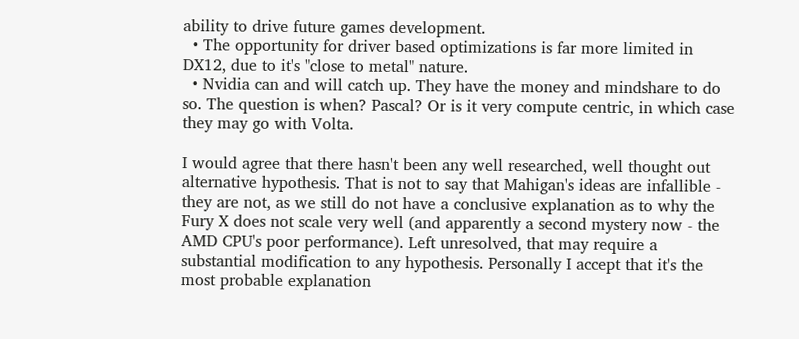ability to drive future games development.
  • The opportunity for driver based optimizations is far more limited in DX12, due to it's "close to metal" nature.
  • Nvidia can and will catch up. They have the money and mindshare to do so. The question is when? Pascal? Or is it very compute centric, in which case they may go with Volta.

I would agree that there hasn't been any well researched, well thought out alternative hypothesis. That is not to say that Mahigan's ideas are infallible - they are not, as we still do not have a conclusive explanation as to why the Fury X does not scale very well (and apparently a second mystery now - the AMD CPU's poor performance). Left unresolved, that may require a substantial modification to any hypothesis. Personally I accept that it's the most probable explanation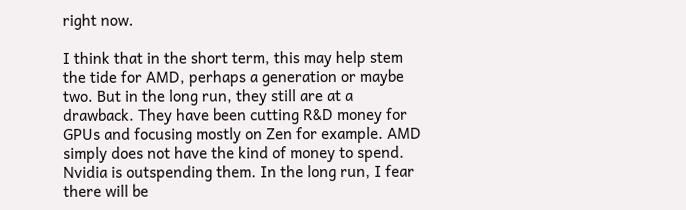right now.

I think that in the short term, this may help stem the tide for AMD, perhaps a generation or maybe two. But in the long run, they still are at a drawback. They have been cutting R&D money for GPUs and focusing mostly on Zen for example. AMD simply does not have the kind of money to spend. Nvidia is outspending them. In the long run, I fear there will be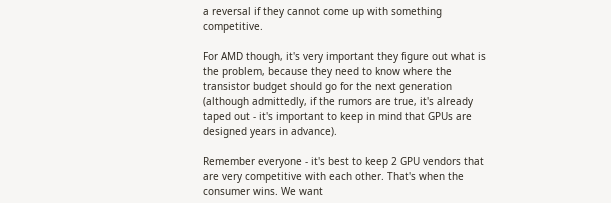a reversal if they cannot come up with something competitive.

For AMD though, it's very important they figure out what is the problem, because they need to know where the transistor budget should go for the next generation (although admittedly, if the rumors are true, it's already taped out - it's important to keep in mind that GPUs are designed years in advance).

Remember everyone - it's best to keep 2 GPU vendors that are very competitive with each other. That's when the consumer wins. We want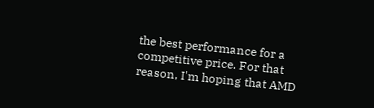the best performance for a competitive price. For that reason, I'm hoping that AMD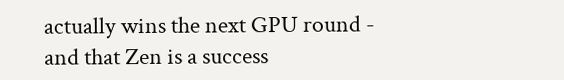actually wins the next GPU round - and that Zen is a success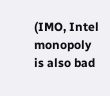(IMO, Intel monopoly is also bad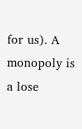for us). A monopoly is a lose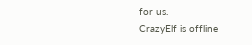for us.
CrazyElf is offline